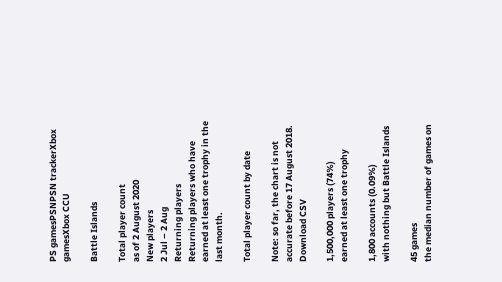PS gamesPSNPSN trackerXbox gamesXbox CCU

Battle Islands

Total player count
as of 2 August 2020
New players
2 Jul – 2 Aug
Returning players
Returning players who have earned at least one trophy in the last month.

Total player count by date

Note: so far, the chart is not accurate before 17 August 2018.
Download CSV

1,500,000 players (74%)
earned at least one trophy

1,800 accounts (0.09%)
with nothing but Battle Islands

45 games
the median number of games on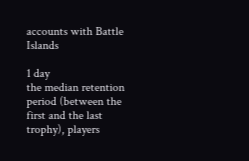accounts with Battle Islands

1 day
the median retention period (between the first and the last trophy), players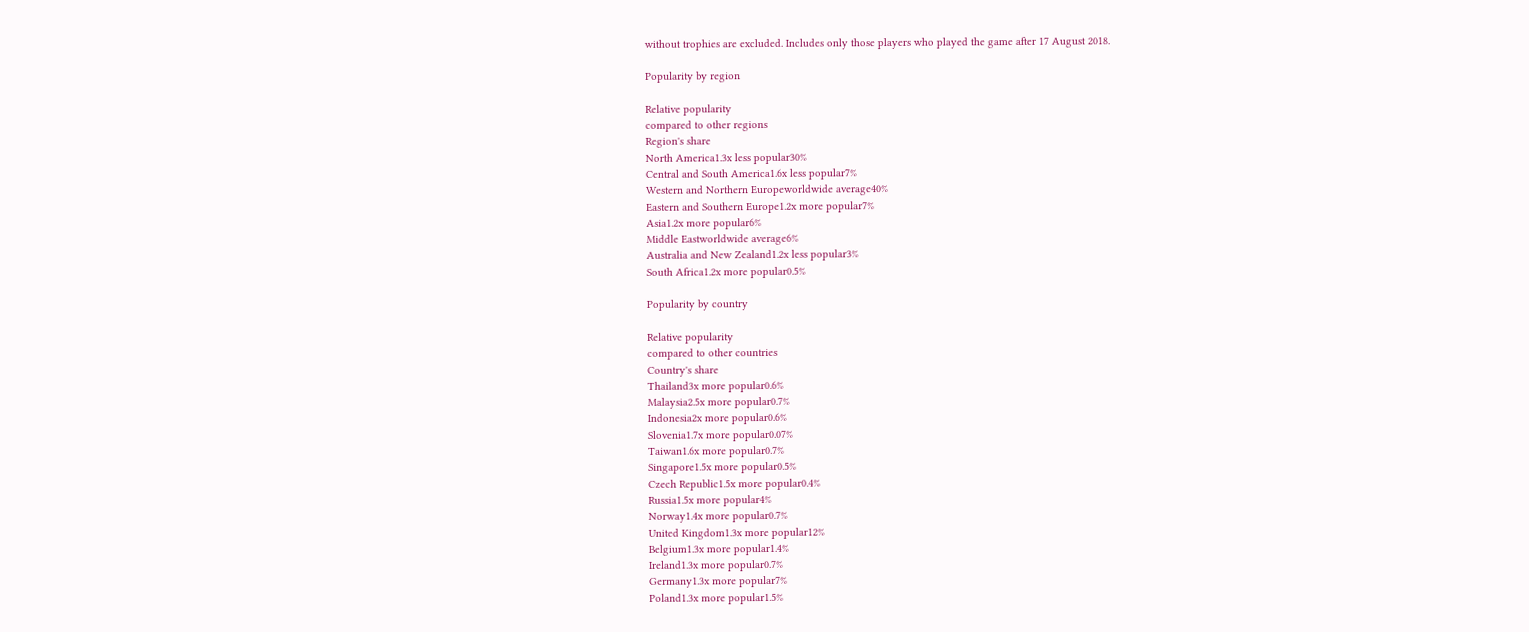without trophies are excluded. Includes only those players who played the game after 17 August 2018.

Popularity by region

Relative popularity
compared to other regions
Region's share
North America1.3x less popular30%
Central and South America1.6x less popular7%
Western and Northern Europeworldwide average40%
Eastern and Southern Europe1.2x more popular7%
Asia1.2x more popular6%
Middle Eastworldwide average6%
Australia and New Zealand1.2x less popular3%
South Africa1.2x more popular0.5%

Popularity by country

Relative popularity
compared to other countries
Country's share
Thailand3x more popular0.6%
Malaysia2.5x more popular0.7%
Indonesia2x more popular0.6%
Slovenia1.7x more popular0.07%
Taiwan1.6x more popular0.7%
Singapore1.5x more popular0.5%
Czech Republic1.5x more popular0.4%
Russia1.5x more popular4%
Norway1.4x more popular0.7%
United Kingdom1.3x more popular12%
Belgium1.3x more popular1.4%
Ireland1.3x more popular0.7%
Germany1.3x more popular7%
Poland1.3x more popular1.5%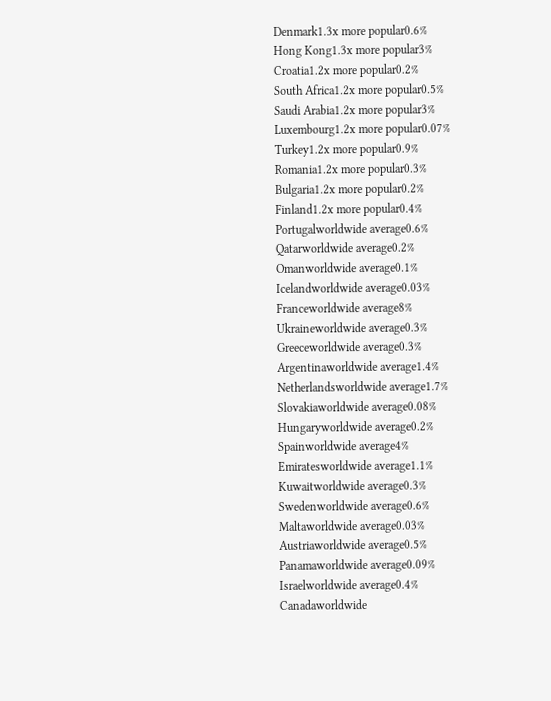Denmark1.3x more popular0.6%
Hong Kong1.3x more popular3%
Croatia1.2x more popular0.2%
South Africa1.2x more popular0.5%
Saudi Arabia1.2x more popular3%
Luxembourg1.2x more popular0.07%
Turkey1.2x more popular0.9%
Romania1.2x more popular0.3%
Bulgaria1.2x more popular0.2%
Finland1.2x more popular0.4%
Portugalworldwide average0.6%
Qatarworldwide average0.2%
Omanworldwide average0.1%
Icelandworldwide average0.03%
Franceworldwide average8%
Ukraineworldwide average0.3%
Greeceworldwide average0.3%
Argentinaworldwide average1.4%
Netherlandsworldwide average1.7%
Slovakiaworldwide average0.08%
Hungaryworldwide average0.2%
Spainworldwide average4%
Emiratesworldwide average1.1%
Kuwaitworldwide average0.3%
Swedenworldwide average0.6%
Maltaworldwide average0.03%
Austriaworldwide average0.5%
Panamaworldwide average0.09%
Israelworldwide average0.4%
Canadaworldwide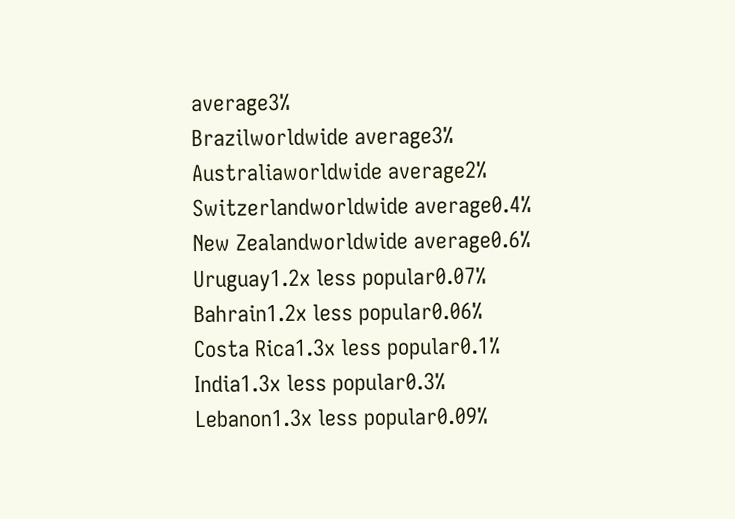average3%
Brazilworldwide average3%
Australiaworldwide average2%
Switzerlandworldwide average0.4%
New Zealandworldwide average0.6%
Uruguay1.2x less popular0.07%
Bahrain1.2x less popular0.06%
Costa Rica1.3x less popular0.1%
India1.3x less popular0.3%
Lebanon1.3x less popular0.09%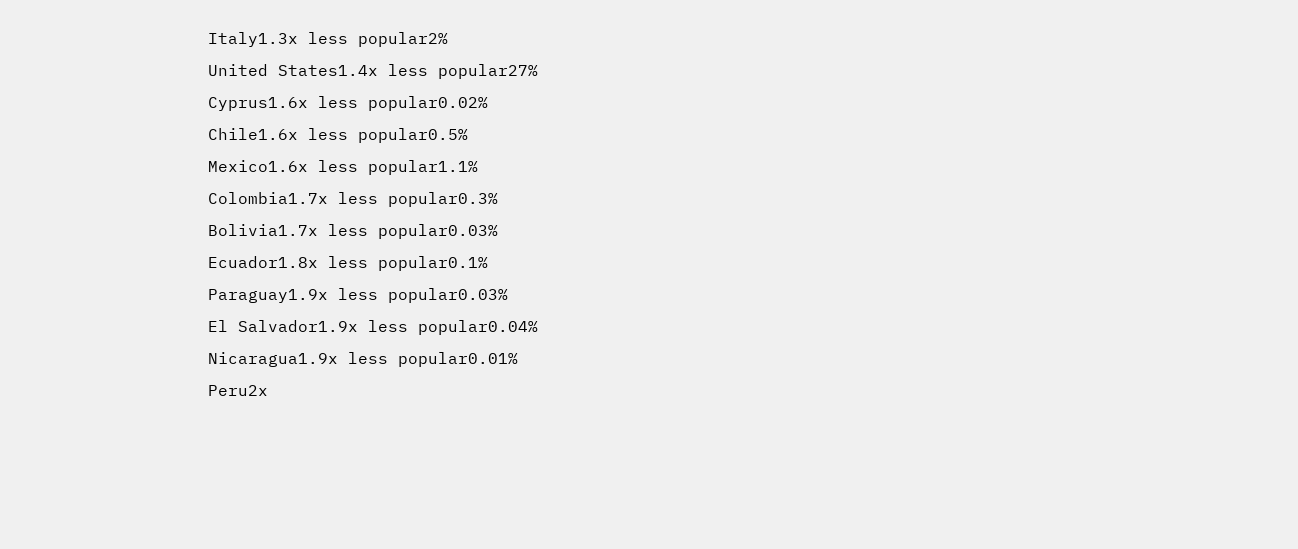Italy1.3x less popular2%
United States1.4x less popular27%
Cyprus1.6x less popular0.02%
Chile1.6x less popular0.5%
Mexico1.6x less popular1.1%
Colombia1.7x less popular0.3%
Bolivia1.7x less popular0.03%
Ecuador1.8x less popular0.1%
Paraguay1.9x less popular0.03%
El Salvador1.9x less popular0.04%
Nicaragua1.9x less popular0.01%
Peru2x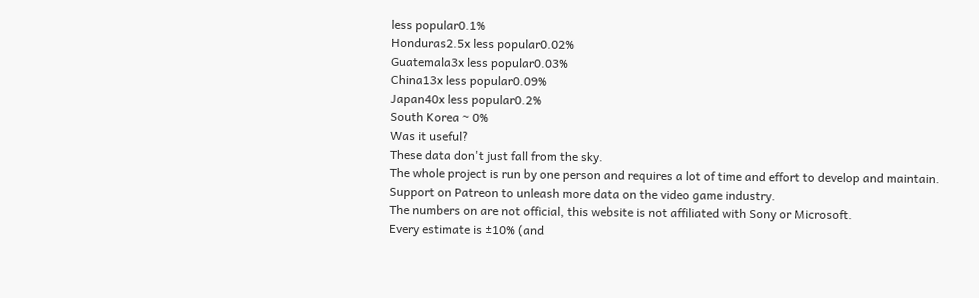less popular0.1%
Honduras2.5x less popular0.02%
Guatemala3x less popular0.03%
China13x less popular0.09%
Japan40x less popular0.2%
South Korea ~ 0%
Was it useful?
These data don't just fall from the sky.
The whole project is run by one person and requires a lot of time and effort to develop and maintain.
Support on Patreon to unleash more data on the video game industry.
The numbers on are not official, this website is not affiliated with Sony or Microsoft.
Every estimate is ±10% (and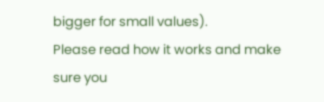bigger for small values).
Please read how it works and make sure you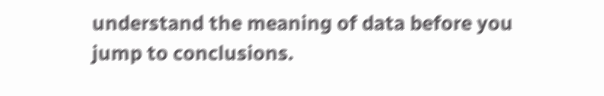understand the meaning of data before you jump to conclusions.